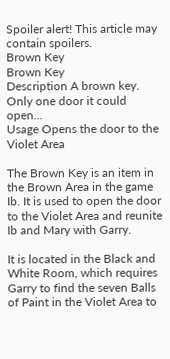Spoiler alert! This article may contain spoilers.
Brown Key
Brown Key
Description A brown key. Only one door it could open...
Usage Opens the door to the Violet Area

The Brown Key is an item in the Brown Area in the game Ib. It is used to open the door to the Violet Area and reunite Ib and Mary with Garry.

It is located in the Black and White Room, which requires Garry to find the seven Balls of Paint in the Violet Area to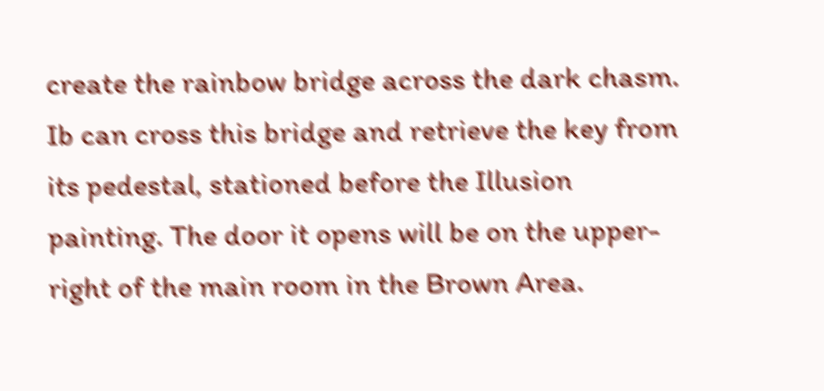create the rainbow bridge across the dark chasm. Ib can cross this bridge and retrieve the key from its pedestal, stationed before the Illusion painting. The door it opens will be on the upper-right of the main room in the Brown Area.